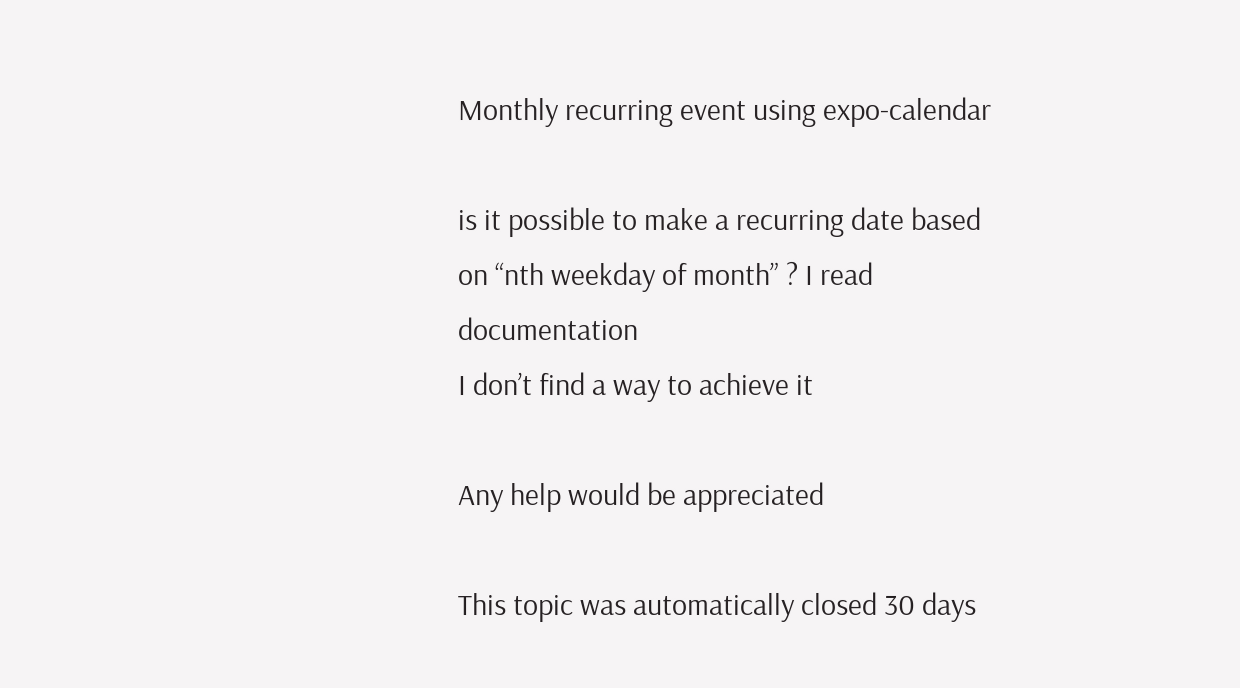Monthly recurring event using expo-calendar

is it possible to make a recurring date based on “nth weekday of month” ? I read documentation
I don’t find a way to achieve it

Any help would be appreciated

This topic was automatically closed 30 days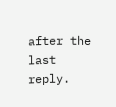after the last reply.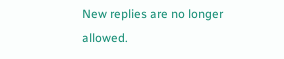New replies are no longer allowed.